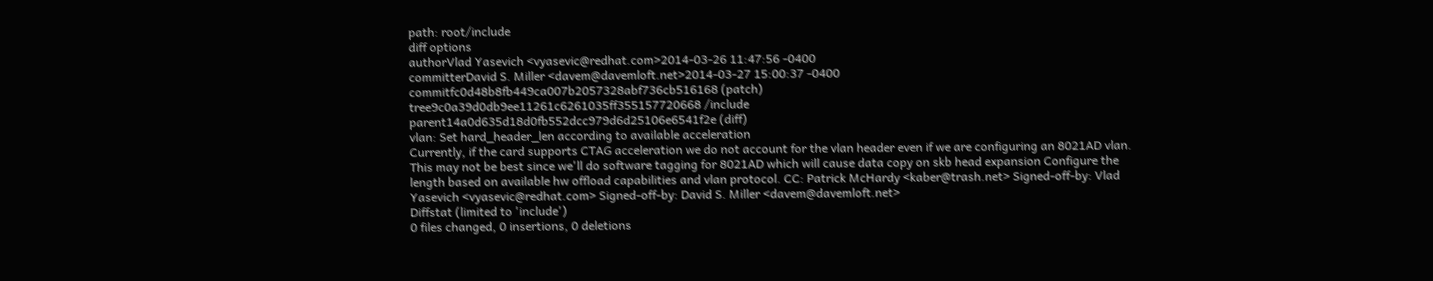path: root/include
diff options
authorVlad Yasevich <vyasevic@redhat.com>2014-03-26 11:47:56 -0400
committerDavid S. Miller <davem@davemloft.net>2014-03-27 15:00:37 -0400
commitfc0d48b8fb449ca007b2057328abf736cb516168 (patch)
tree9c0a39d0db9ee11261c6261035ff355157720668 /include
parent14a0d635d18d0fb552dcc979d6d25106e6541f2e (diff)
vlan: Set hard_header_len according to available acceleration
Currently, if the card supports CTAG acceleration we do not account for the vlan header even if we are configuring an 8021AD vlan. This may not be best since we'll do software tagging for 8021AD which will cause data copy on skb head expansion Configure the length based on available hw offload capabilities and vlan protocol. CC: Patrick McHardy <kaber@trash.net> Signed-off-by: Vlad Yasevich <vyasevic@redhat.com> Signed-off-by: David S. Miller <davem@davemloft.net>
Diffstat (limited to 'include')
0 files changed, 0 insertions, 0 deletions